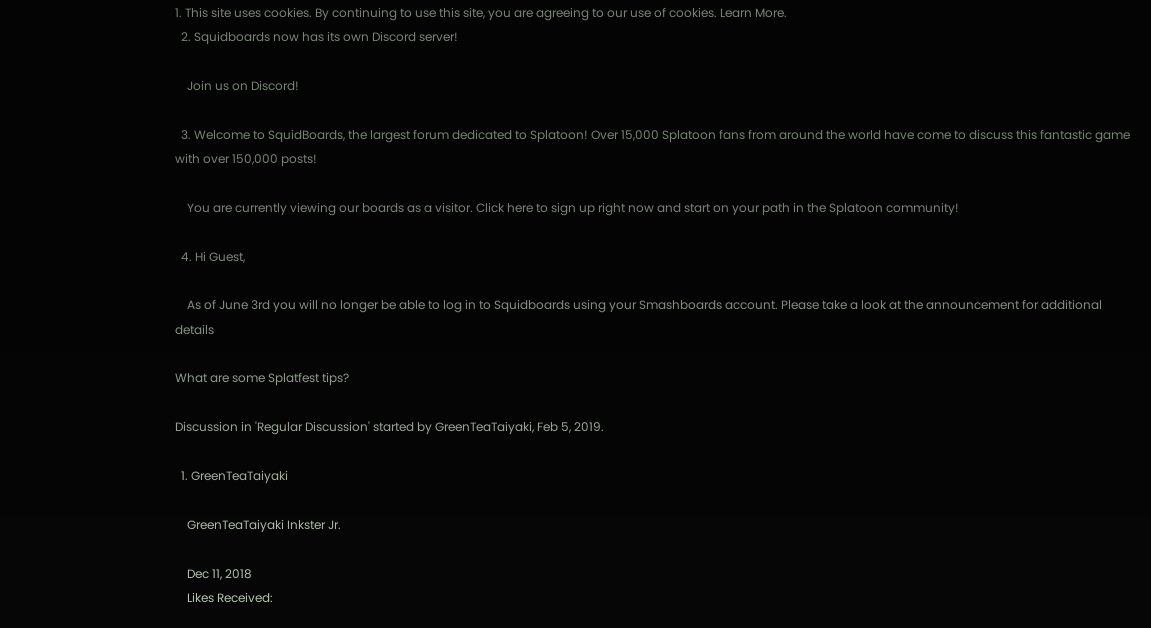1. This site uses cookies. By continuing to use this site, you are agreeing to our use of cookies. Learn More.
  2. Squidboards now has its own Discord server!

    Join us on Discord!

  3. Welcome to SquidBoards, the largest forum dedicated to Splatoon! Over 15,000 Splatoon fans from around the world have come to discuss this fantastic game with over 150,000 posts!

    You are currently viewing our boards as a visitor. Click here to sign up right now and start on your path in the Splatoon community!

  4. Hi Guest,

    As of June 3rd you will no longer be able to log in to Squidboards using your Smashboards account. Please take a look at the announcement for additional details

What are some Splatfest tips?

Discussion in 'Regular Discussion' started by GreenTeaTaiyaki, Feb 5, 2019.

  1. GreenTeaTaiyaki

    GreenTeaTaiyaki Inkster Jr.

    Dec 11, 2018
    Likes Received: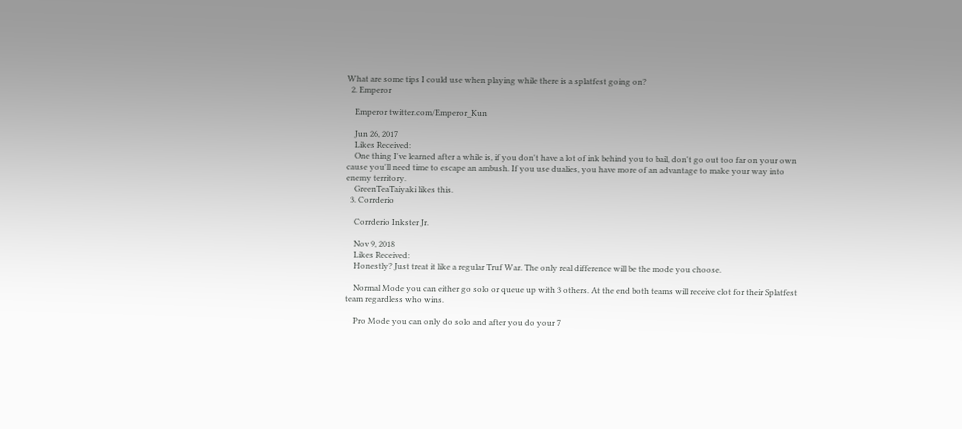What are some tips I could use when playing while there is a splatfest going on?
  2. Emperor

    Emperor twitter.com/Emperor_Kun

    Jun 26, 2017
    Likes Received:
    One thing I've learned after a while is, if you don't have a lot of ink behind you to bail, don't go out too far on your own cause you'll need time to escape an ambush. If you use dualies, you have more of an advantage to make your way into enemy territory.
    GreenTeaTaiyaki likes this.
  3. Corrderio

    Corrderio Inkster Jr.

    Nov 9, 2018
    Likes Received:
    Honestly? Just treat it like a regular Truf War. The only real difference will be the mode you choose.

    Normal Mode you can either go solo or queue up with 3 others. At the end both teams will receive clot for their Splatfest team regardless who wins.

    Pro Mode you can only do solo and after you do your 7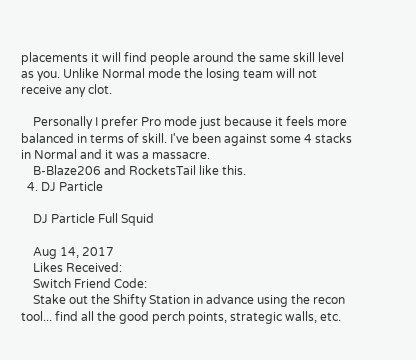placements it will find people around the same skill level as you. Unlike Normal mode the losing team will not receive any clot.

    Personally I prefer Pro mode just because it feels more balanced in terms of skill. I've been against some 4 stacks in Normal and it was a massacre.
    B-Blaze206 and RocketsTail like this.
  4. DJ Particle

    DJ Particle Full Squid

    Aug 14, 2017
    Likes Received:
    Switch Friend Code:
    Stake out the Shifty Station in advance using the recon tool... find all the good perch points, strategic walls, etc.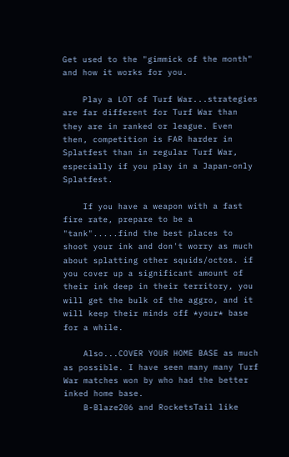Get used to the "gimmick of the month" and how it works for you.

    Play a LOT of Turf War...strategies are far different for Turf War than they are in ranked or league. Even then, competition is FAR harder in Splatfest than in regular Turf War, especially if you play in a Japan-only Splatfest.

    If you have a weapon with a fast fire rate, prepare to be a "tank".....find the best places to shoot your ink and don't worry as much about splatting other squids/octos. if you cover up a significant amount of their ink deep in their territory, you will get the bulk of the aggro, and it will keep their minds off *your* base for a while.

    Also...COVER YOUR HOME BASE as much as possible. I have seen many many Turf War matches won by who had the better inked home base.
    B-Blaze206 and RocketsTail like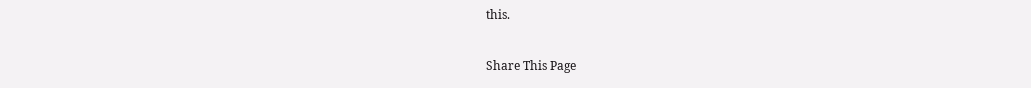this.

Share This Page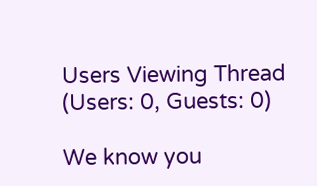Users Viewing Thread (Users: 0, Guests: 0)

We know you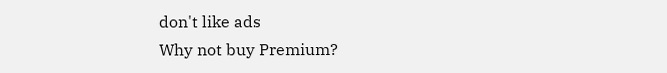don't like ads
Why not buy Premium?